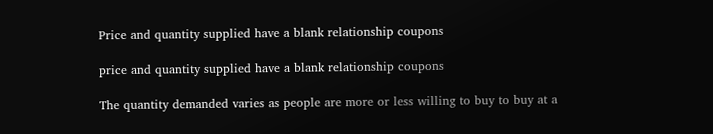Price and quantity supplied have a blank relationship coupons

price and quantity supplied have a blank relationship coupons

The quantity demanded varies as people are more or less willing to buy to buy at a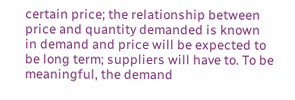certain price; the relationship between price and quantity demanded is known in demand and price will be expected to be long term; suppliers will have to. To be meaningful, the demand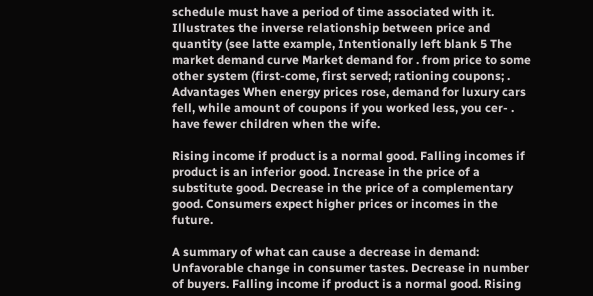schedule must have a period of time associated with it. Illustrates the inverse relationship between price and quantity (see latte example, Intentionally left blank 5 The market demand curve Market demand for . from price to some other system (first-come, first served; rationing coupons; . Advantages When energy prices rose, demand for luxury cars fell, while amount of coupons if you worked less, you cer- . have fewer children when the wife.

Rising income if product is a normal good. Falling incomes if product is an inferior good. Increase in the price of a substitute good. Decrease in the price of a complementary good. Consumers expect higher prices or incomes in the future.

A summary of what can cause a decrease in demand: Unfavorable change in consumer tastes. Decrease in number of buyers. Falling income if product is a normal good. Rising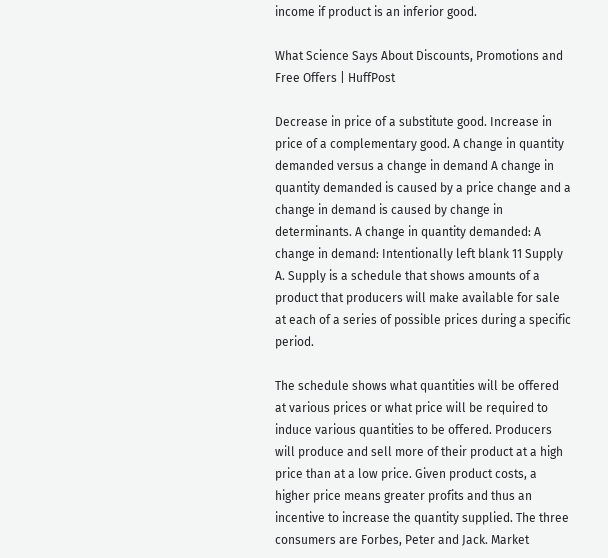income if product is an inferior good.

What Science Says About Discounts, Promotions and Free Offers | HuffPost

Decrease in price of a substitute good. Increase in price of a complementary good. A change in quantity demanded versus a change in demand A change in quantity demanded is caused by a price change and a change in demand is caused by change in determinants. A change in quantity demanded: A change in demand: Intentionally left blank 11 Supply A. Supply is a schedule that shows amounts of a product that producers will make available for sale at each of a series of possible prices during a specific period.

The schedule shows what quantities will be offered at various prices or what price will be required to induce various quantities to be offered. Producers will produce and sell more of their product at a high price than at a low price. Given product costs, a higher price means greater profits and thus an incentive to increase the quantity supplied. The three consumers are Forbes, Peter and Jack. Market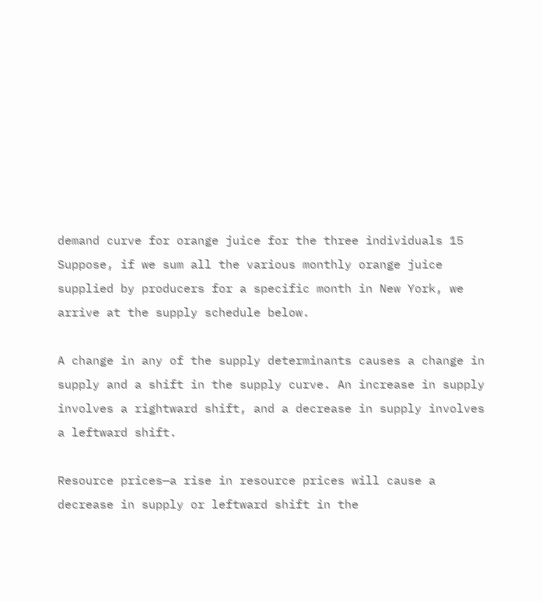demand curve for orange juice for the three individuals 15 Suppose, if we sum all the various monthly orange juice supplied by producers for a specific month in New York, we arrive at the supply schedule below.

A change in any of the supply determinants causes a change in supply and a shift in the supply curve. An increase in supply involves a rightward shift, and a decrease in supply involves a leftward shift.

Resource prices—a rise in resource prices will cause a decrease in supply or leftward shift in the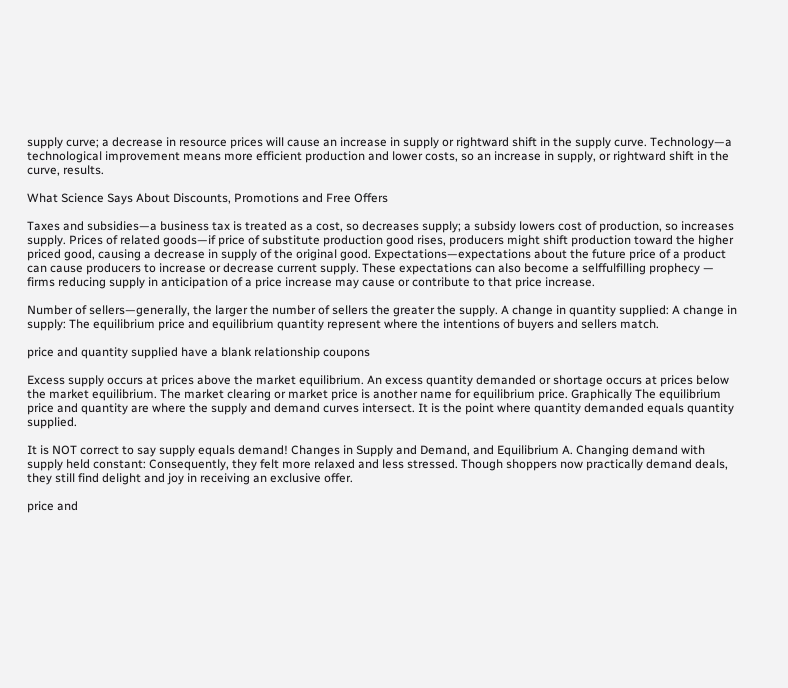supply curve; a decrease in resource prices will cause an increase in supply or rightward shift in the supply curve. Technology—a technological improvement means more efficient production and lower costs, so an increase in supply, or rightward shift in the curve, results.

What Science Says About Discounts, Promotions and Free Offers

Taxes and subsidies—a business tax is treated as a cost, so decreases supply; a subsidy lowers cost of production, so increases supply. Prices of related goods—if price of substitute production good rises, producers might shift production toward the higher priced good, causing a decrease in supply of the original good. Expectations—expectations about the future price of a product can cause producers to increase or decrease current supply. These expectations can also become a selffulfilling prophecy — firms reducing supply in anticipation of a price increase may cause or contribute to that price increase.

Number of sellers—generally, the larger the number of sellers the greater the supply. A change in quantity supplied: A change in supply: The equilibrium price and equilibrium quantity represent where the intentions of buyers and sellers match.

price and quantity supplied have a blank relationship coupons

Excess supply occurs at prices above the market equilibrium. An excess quantity demanded or shortage occurs at prices below the market equilibrium. The market clearing or market price is another name for equilibrium price. Graphically The equilibrium price and quantity are where the supply and demand curves intersect. It is the point where quantity demanded equals quantity supplied.

It is NOT correct to say supply equals demand! Changes in Supply and Demand, and Equilibrium A. Changing demand with supply held constant: Consequently, they felt more relaxed and less stressed. Though shoppers now practically demand deals, they still find delight and joy in receiving an exclusive offer.

price and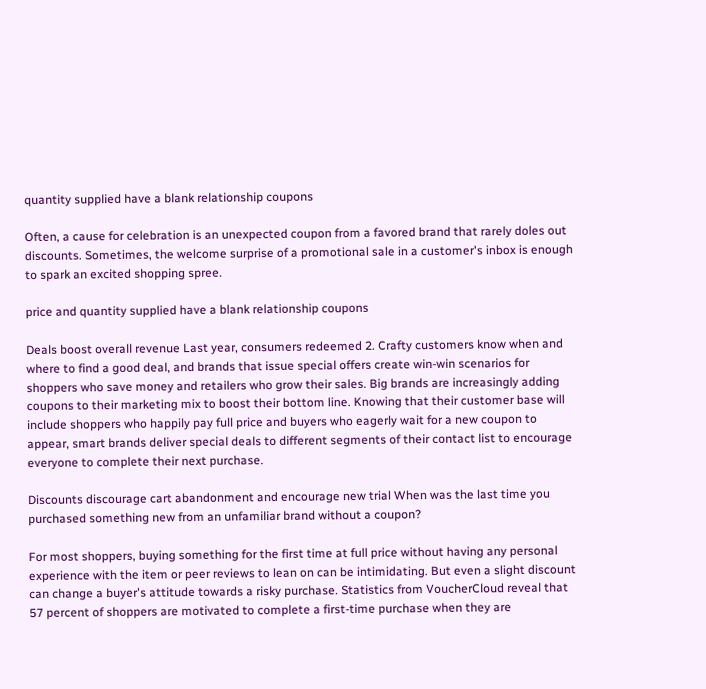quantity supplied have a blank relationship coupons

Often, a cause for celebration is an unexpected coupon from a favored brand that rarely doles out discounts. Sometimes, the welcome surprise of a promotional sale in a customer's inbox is enough to spark an excited shopping spree.

price and quantity supplied have a blank relationship coupons

Deals boost overall revenue Last year, consumers redeemed 2. Crafty customers know when and where to find a good deal, and brands that issue special offers create win-win scenarios for shoppers who save money and retailers who grow their sales. Big brands are increasingly adding coupons to their marketing mix to boost their bottom line. Knowing that their customer base will include shoppers who happily pay full price and buyers who eagerly wait for a new coupon to appear, smart brands deliver special deals to different segments of their contact list to encourage everyone to complete their next purchase.

Discounts discourage cart abandonment and encourage new trial When was the last time you purchased something new from an unfamiliar brand without a coupon?

For most shoppers, buying something for the first time at full price without having any personal experience with the item or peer reviews to lean on can be intimidating. But even a slight discount can change a buyer's attitude towards a risky purchase. Statistics from VoucherCloud reveal that 57 percent of shoppers are motivated to complete a first-time purchase when they are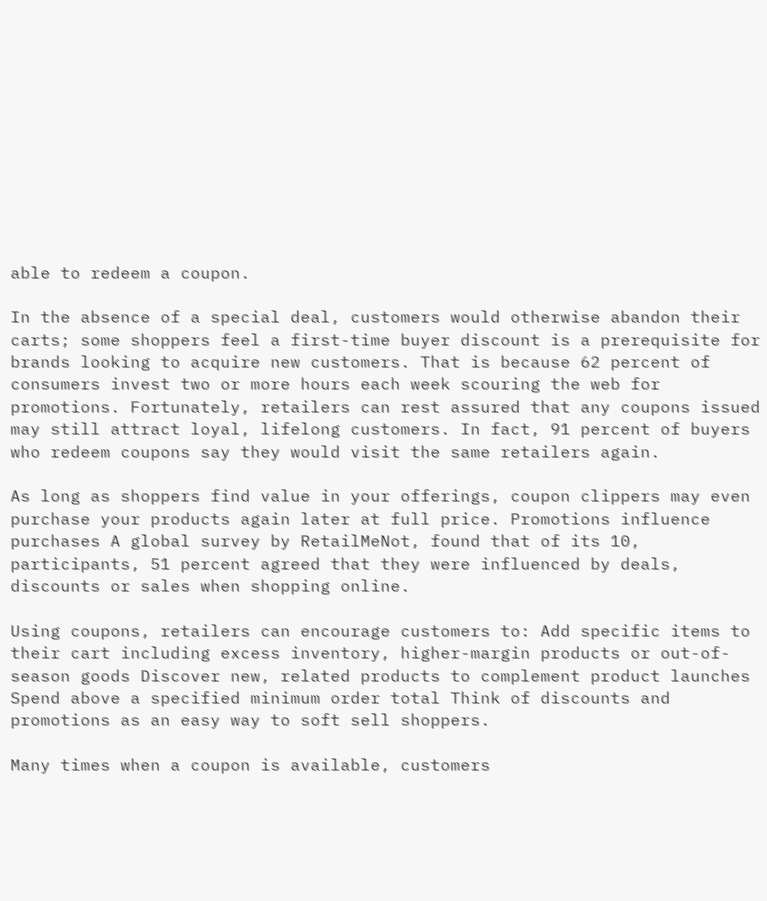able to redeem a coupon.

In the absence of a special deal, customers would otherwise abandon their carts; some shoppers feel a first-time buyer discount is a prerequisite for brands looking to acquire new customers. That is because 62 percent of consumers invest two or more hours each week scouring the web for promotions. Fortunately, retailers can rest assured that any coupons issued may still attract loyal, lifelong customers. In fact, 91 percent of buyers who redeem coupons say they would visit the same retailers again.

As long as shoppers find value in your offerings, coupon clippers may even purchase your products again later at full price. Promotions influence purchases A global survey by RetailMeNot, found that of its 10, participants, 51 percent agreed that they were influenced by deals, discounts or sales when shopping online.

Using coupons, retailers can encourage customers to: Add specific items to their cart including excess inventory, higher-margin products or out-of-season goods Discover new, related products to complement product launches Spend above a specified minimum order total Think of discounts and promotions as an easy way to soft sell shoppers.

Many times when a coupon is available, customers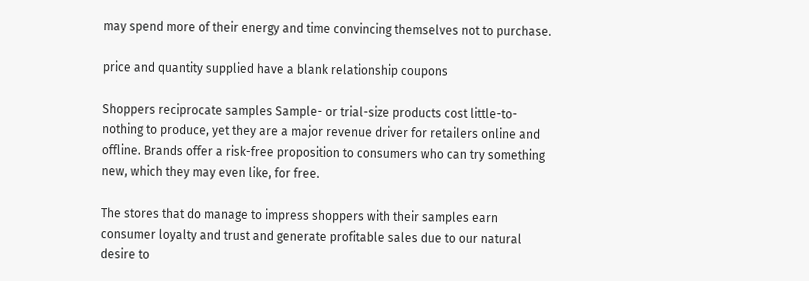may spend more of their energy and time convincing themselves not to purchase.

price and quantity supplied have a blank relationship coupons

Shoppers reciprocate samples Sample- or trial-size products cost little-to-nothing to produce, yet they are a major revenue driver for retailers online and offline. Brands offer a risk-free proposition to consumers who can try something new, which they may even like, for free.

The stores that do manage to impress shoppers with their samples earn consumer loyalty and trust and generate profitable sales due to our natural desire to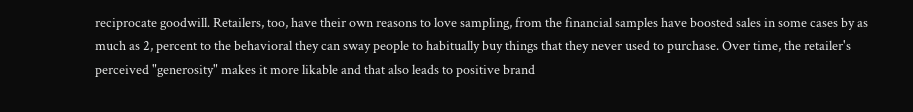reciprocate goodwill. Retailers, too, have their own reasons to love sampling, from the financial samples have boosted sales in some cases by as much as 2, percent to the behavioral they can sway people to habitually buy things that they never used to purchase. Over time, the retailer's perceived "generosity" makes it more likable and that also leads to positive brand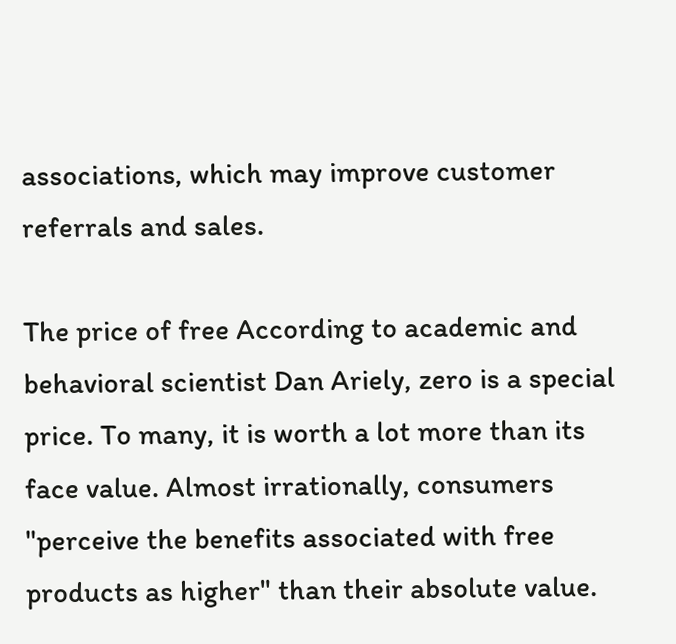associations, which may improve customer referrals and sales.

The price of free According to academic and behavioral scientist Dan Ariely, zero is a special price. To many, it is worth a lot more than its face value. Almost irrationally, consumers "perceive the benefits associated with free products as higher" than their absolute value.